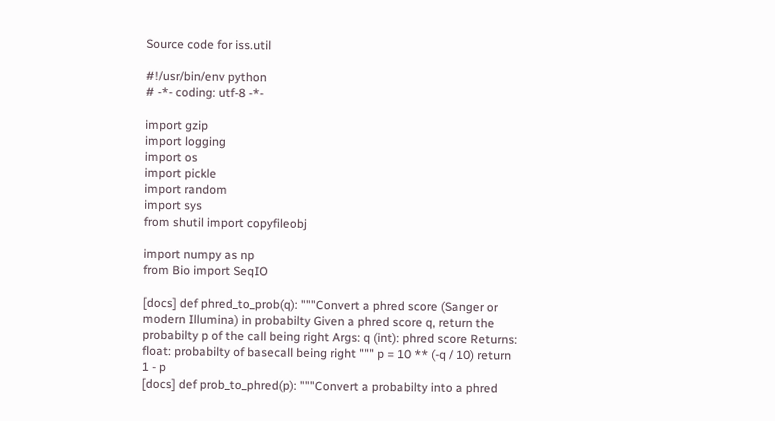Source code for iss.util

#!/usr/bin/env python
# -*- coding: utf-8 -*-

import gzip
import logging
import os
import pickle
import random
import sys
from shutil import copyfileobj

import numpy as np
from Bio import SeqIO

[docs] def phred_to_prob(q): """Convert a phred score (Sanger or modern Illumina) in probabilty Given a phred score q, return the probabilty p of the call being right Args: q (int): phred score Returns: float: probabilty of basecall being right """ p = 10 ** (-q / 10) return 1 - p
[docs] def prob_to_phred(p): """Convert a probabilty into a phred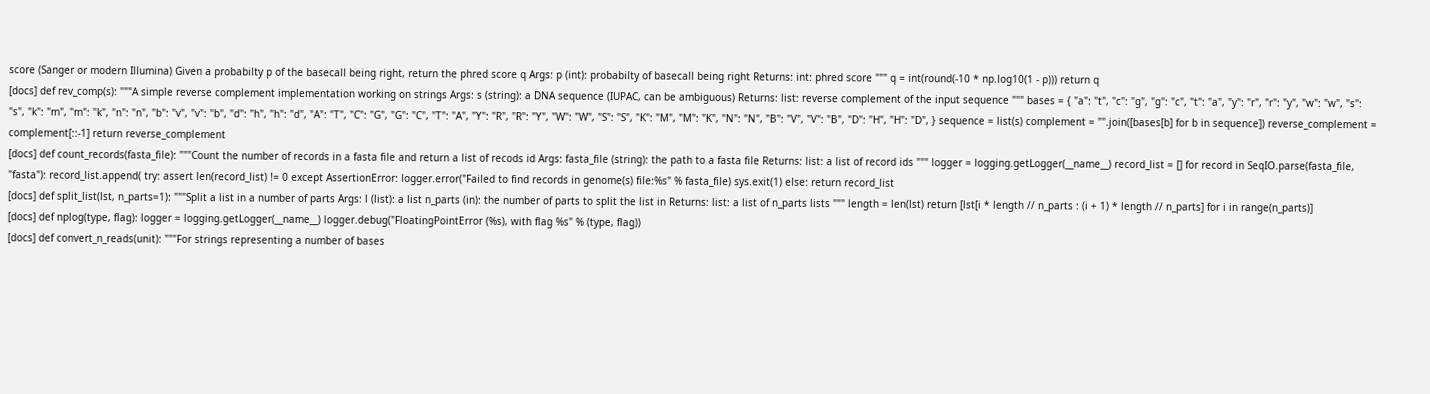score (Sanger or modern Illumina) Given a probabilty p of the basecall being right, return the phred score q Args: p (int): probabilty of basecall being right Returns: int: phred score """ q = int(round(-10 * np.log10(1 - p))) return q
[docs] def rev_comp(s): """A simple reverse complement implementation working on strings Args: s (string): a DNA sequence (IUPAC, can be ambiguous) Returns: list: reverse complement of the input sequence """ bases = { "a": "t", "c": "g", "g": "c", "t": "a", "y": "r", "r": "y", "w": "w", "s": "s", "k": "m", "m": "k", "n": "n", "b": "v", "v": "b", "d": "h", "h": "d", "A": "T", "C": "G", "G": "C", "T": "A", "Y": "R", "R": "Y", "W": "W", "S": "S", "K": "M", "M": "K", "N": "N", "B": "V", "V": "B", "D": "H", "H": "D", } sequence = list(s) complement = "".join([bases[b] for b in sequence]) reverse_complement = complement[::-1] return reverse_complement
[docs] def count_records(fasta_file): """Count the number of records in a fasta file and return a list of recods id Args: fasta_file (string): the path to a fasta file Returns: list: a list of record ids """ logger = logging.getLogger(__name__) record_list = [] for record in SeqIO.parse(fasta_file, "fasta"): record_list.append( try: assert len(record_list) != 0 except AssertionError: logger.error("Failed to find records in genome(s) file:%s" % fasta_file) sys.exit(1) else: return record_list
[docs] def split_list(lst, n_parts=1): """Split a list in a number of parts Args: l (list): a list n_parts (in): the number of parts to split the list in Returns: list: a list of n_parts lists """ length = len(lst) return [lst[i * length // n_parts : (i + 1) * length // n_parts] for i in range(n_parts)]
[docs] def nplog(type, flag): logger = logging.getLogger(__name__) logger.debug("FloatingPointError (%s), with flag %s" % (type, flag))
[docs] def convert_n_reads(unit): """For strings representing a number of bases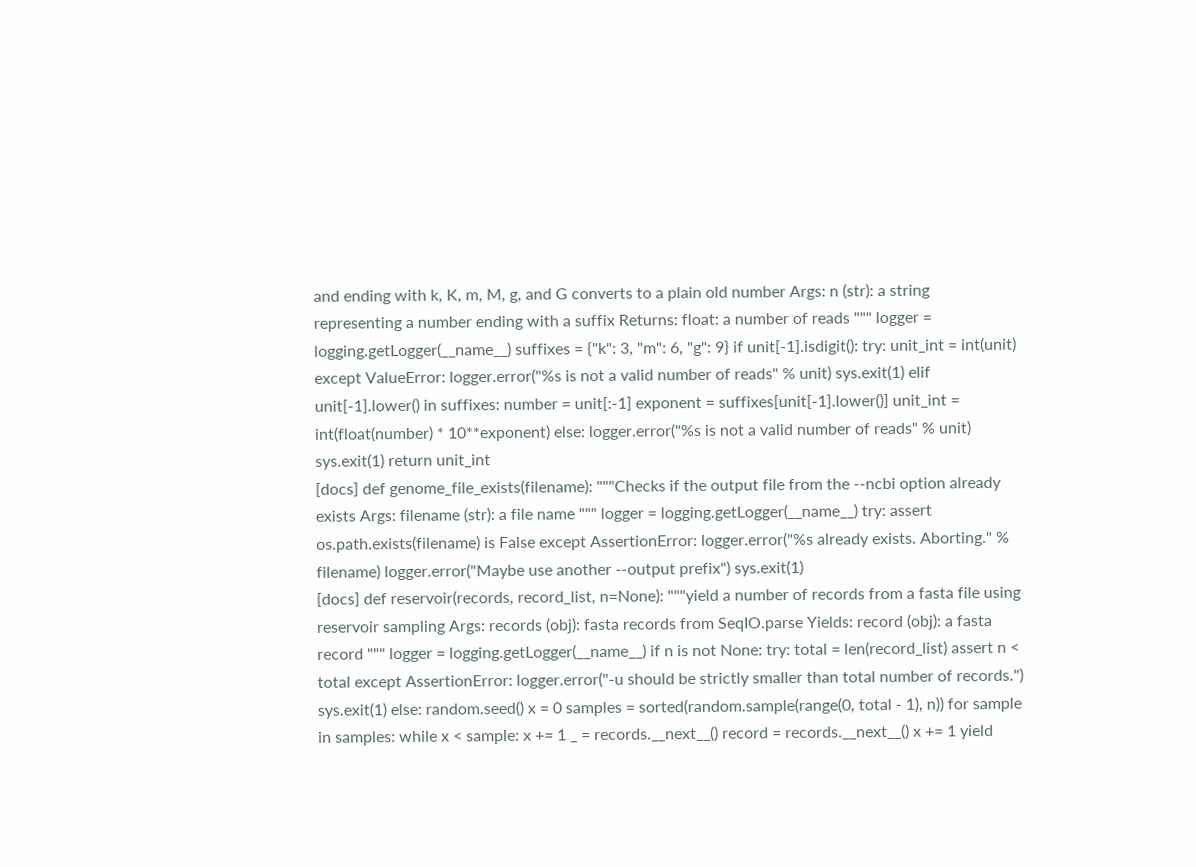and ending with k, K, m, M, g, and G converts to a plain old number Args: n (str): a string representing a number ending with a suffix Returns: float: a number of reads """ logger = logging.getLogger(__name__) suffixes = {"k": 3, "m": 6, "g": 9} if unit[-1].isdigit(): try: unit_int = int(unit) except ValueError: logger.error("%s is not a valid number of reads" % unit) sys.exit(1) elif unit[-1].lower() in suffixes: number = unit[:-1] exponent = suffixes[unit[-1].lower()] unit_int = int(float(number) * 10**exponent) else: logger.error("%s is not a valid number of reads" % unit) sys.exit(1) return unit_int
[docs] def genome_file_exists(filename): """Checks if the output file from the --ncbi option already exists Args: filename (str): a file name """ logger = logging.getLogger(__name__) try: assert os.path.exists(filename) is False except AssertionError: logger.error("%s already exists. Aborting." % filename) logger.error("Maybe use another --output prefix") sys.exit(1)
[docs] def reservoir(records, record_list, n=None): """yield a number of records from a fasta file using reservoir sampling Args: records (obj): fasta records from SeqIO.parse Yields: record (obj): a fasta record """ logger = logging.getLogger(__name__) if n is not None: try: total = len(record_list) assert n < total except AssertionError: logger.error("-u should be strictly smaller than total number of records.") sys.exit(1) else: random.seed() x = 0 samples = sorted(random.sample(range(0, total - 1), n)) for sample in samples: while x < sample: x += 1 _ = records.__next__() record = records.__next__() x += 1 yield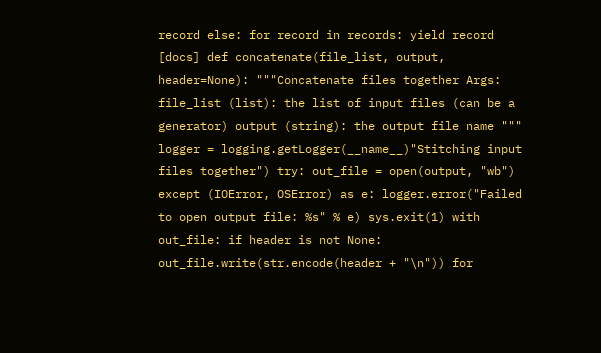record else: for record in records: yield record
[docs] def concatenate(file_list, output, header=None): """Concatenate files together Args: file_list (list): the list of input files (can be a generator) output (string): the output file name """ logger = logging.getLogger(__name__)"Stitching input files together") try: out_file = open(output, "wb") except (IOError, OSError) as e: logger.error("Failed to open output file: %s" % e) sys.exit(1) with out_file: if header is not None: out_file.write(str.encode(header + "\n")) for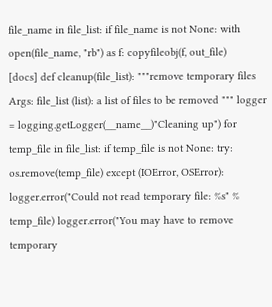file_name in file_list: if file_name is not None: with open(file_name, "rb") as f: copyfileobj(f, out_file)
[docs] def cleanup(file_list): """remove temporary files Args: file_list (list): a list of files to be removed """ logger = logging.getLogger(__name__)"Cleaning up") for temp_file in file_list: if temp_file is not None: try: os.remove(temp_file) except (IOError, OSError): logger.error("Could not read temporary file: %s" % temp_file) logger.error("You may have to remove temporary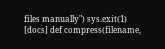files manually") sys.exit(1)
[docs] def compress(filename,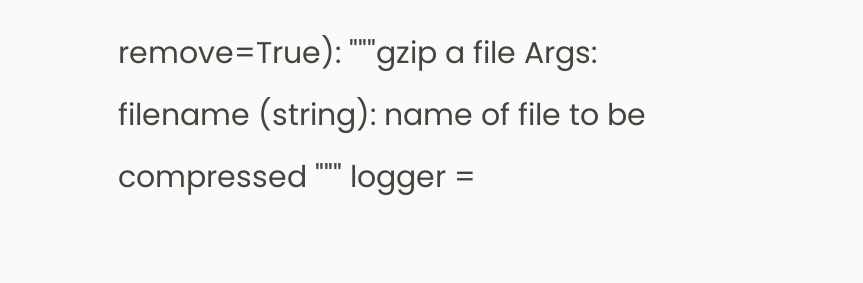remove=True): """gzip a file Args: filename (string): name of file to be compressed """ logger =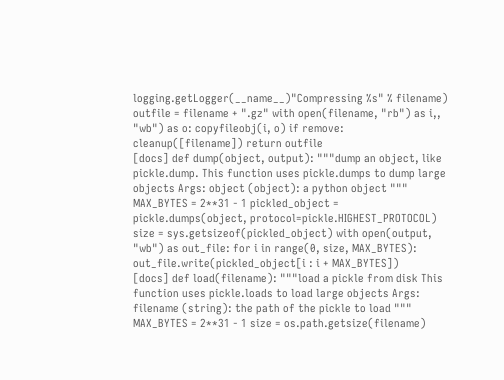logging.getLogger(__name__)"Compressing %s" % filename) outfile = filename + ".gz" with open(filename, "rb") as i,, "wb") as o: copyfileobj(i, o) if remove: cleanup([filename]) return outfile
[docs] def dump(object, output): """dump an object, like pickle.dump. This function uses pickle.dumps to dump large objects Args: object (object): a python object """ MAX_BYTES = 2**31 - 1 pickled_object = pickle.dumps(object, protocol=pickle.HIGHEST_PROTOCOL) size = sys.getsizeof(pickled_object) with open(output, "wb") as out_file: for i in range(0, size, MAX_BYTES): out_file.write(pickled_object[i : i + MAX_BYTES])
[docs] def load(filename): """load a pickle from disk This function uses pickle.loads to load large objects Args: filename (string): the path of the pickle to load """ MAX_BYTES = 2**31 - 1 size = os.path.getsize(filename)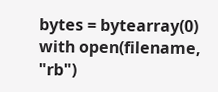bytes = bytearray(0) with open(filename, "rb")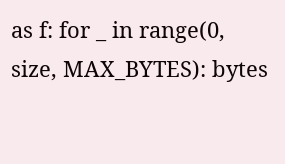as f: for _ in range(0, size, MAX_BYTES): bytes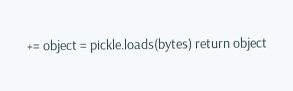+= object = pickle.loads(bytes) return object